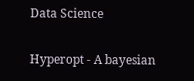Data Science

Hyperopt - A bayesian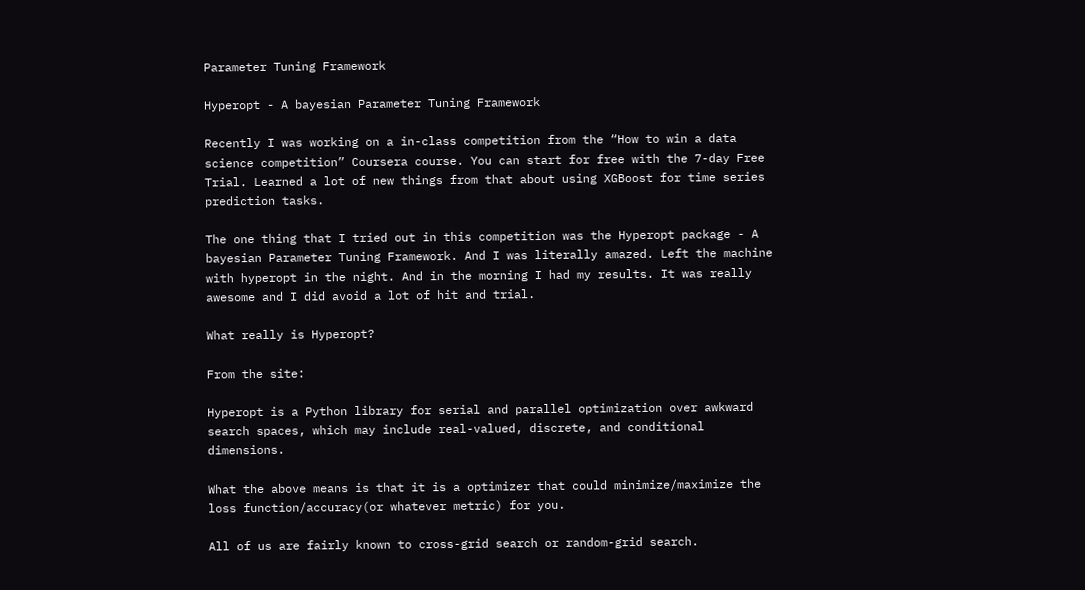Parameter Tuning Framework

Hyperopt - A bayesian Parameter Tuning Framework

Recently I was working on a in-class competition from the “How to win a data science competition” Coursera course. You can start for free with the 7-day Free Trial. Learned a lot of new things from that about using XGBoost for time series prediction tasks.

The one thing that I tried out in this competition was the Hyperopt package - A bayesian Parameter Tuning Framework. And I was literally amazed. Left the machine with hyperopt in the night. And in the morning I had my results. It was really awesome and I did avoid a lot of hit and trial.

What really is Hyperopt?

From the site:

Hyperopt is a Python library for serial and parallel optimization over awkward search spaces, which may include real-valued, discrete, and conditional dimensions.

What the above means is that it is a optimizer that could minimize/maximize the loss function/accuracy(or whatever metric) for you.

All of us are fairly known to cross-grid search or random-grid search.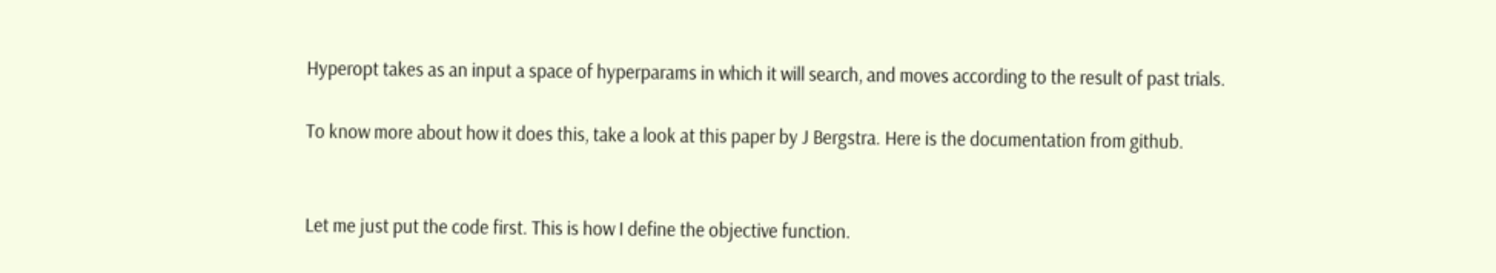Hyperopt takes as an input a space of hyperparams in which it will search, and moves according to the result of past trials.

To know more about how it does this, take a look at this paper by J Bergstra. Here is the documentation from github.


Let me just put the code first. This is how I define the objective function.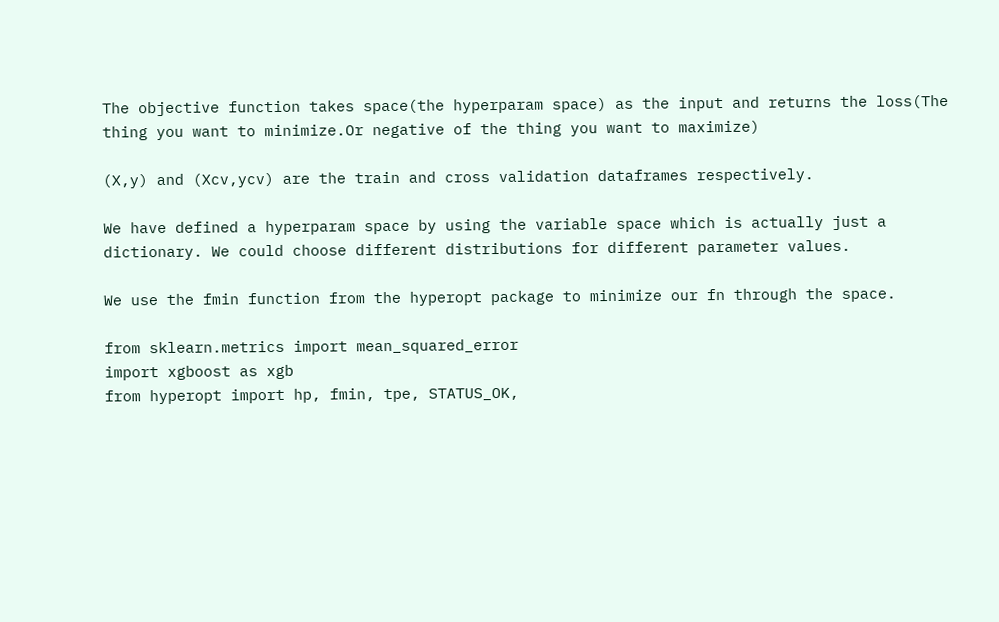The objective function takes space(the hyperparam space) as the input and returns the loss(The thing you want to minimize.Or negative of the thing you want to maximize)

(X,y) and (Xcv,ycv) are the train and cross validation dataframes respectively.

We have defined a hyperparam space by using the variable space which is actually just a dictionary. We could choose different distributions for different parameter values.

We use the fmin function from the hyperopt package to minimize our fn through the space.

from sklearn.metrics import mean_squared_error
import xgboost as xgb
from hyperopt import hp, fmin, tpe, STATUS_OK,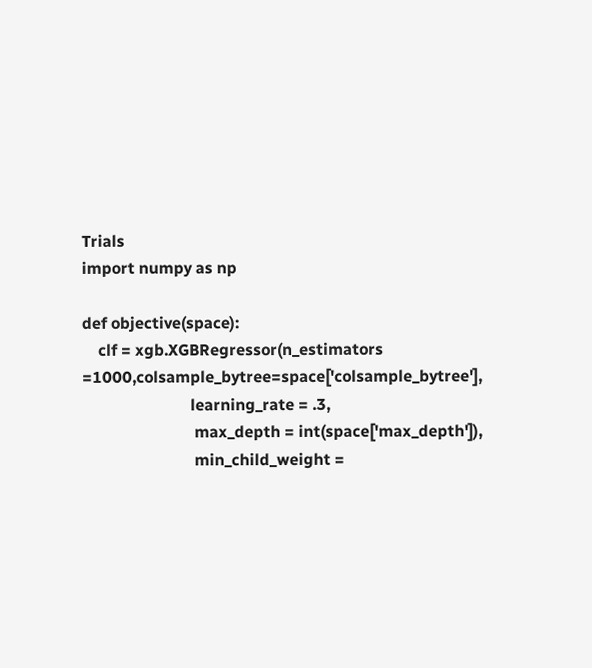Trials
import numpy as np

def objective(space):
    clf = xgb.XGBRegressor(n_estimators =1000,colsample_bytree=space['colsample_bytree'],
                           learning_rate = .3,
                            max_depth = int(space['max_depth']),
                            min_child_weight =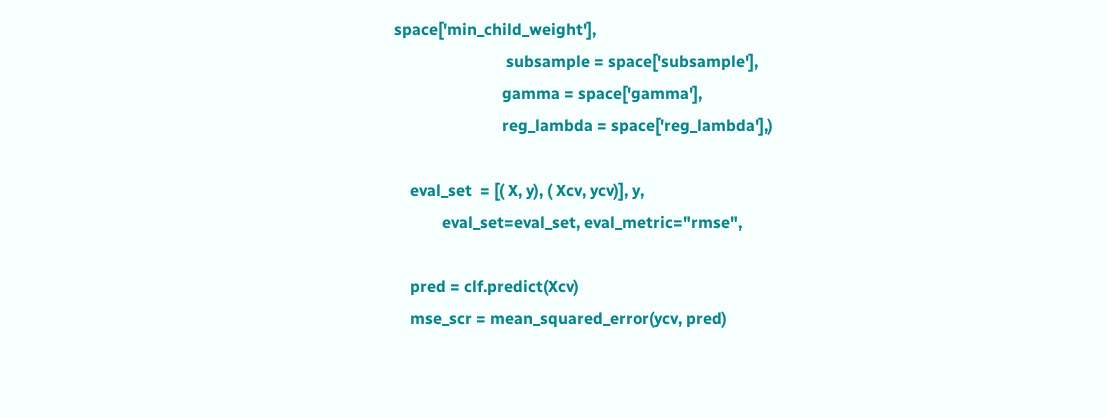space['min_child_weight'],
                            subsample = space['subsample'],
                           gamma = space['gamma'],
                           reg_lambda = space['reg_lambda'],)

    eval_set  = [( X, y), ( Xcv, ycv)], y,
            eval_set=eval_set, eval_metric="rmse",

    pred = clf.predict(Xcv)
    mse_scr = mean_squared_error(ycv, pred)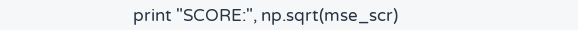print "SCORE:", np.sqrt(mse_scr)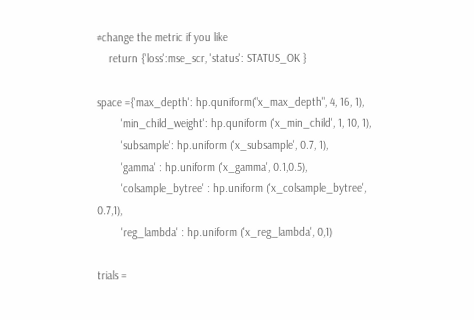#change the metric if you like
    return {'loss':mse_scr, 'status': STATUS_OK }

space ={'max_depth': hp.quniform("x_max_depth", 4, 16, 1),
        'min_child_weight': hp.quniform ('x_min_child', 1, 10, 1),
        'subsample': hp.uniform ('x_subsample', 0.7, 1),
        'gamma' : hp.uniform ('x_gamma', 0.1,0.5),
        'colsample_bytree' : hp.uniform ('x_colsample_bytree', 0.7,1),
        'reg_lambda' : hp.uniform ('x_reg_lambda', 0,1)

trials =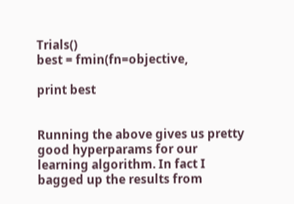Trials()
best = fmin(fn=objective,

print best


Running the above gives us pretty good hyperparams for our learning algorithm. In fact I bagged up the results from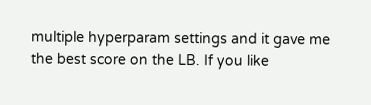multiple hyperparam settings and it gave me the best score on the LB. If you like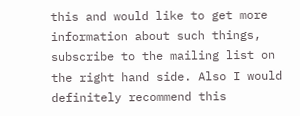this and would like to get more information about such things, subscribe to the mailing list on the right hand side. Also I would definitely recommend this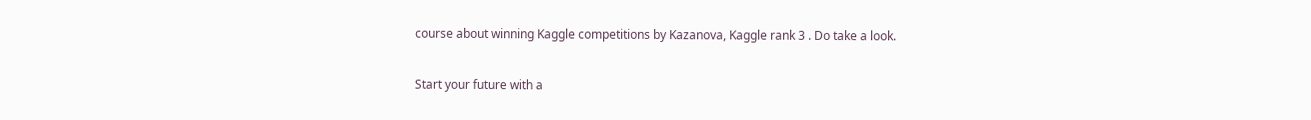course about winning Kaggle competitions by Kazanova, Kaggle rank 3 . Do take a look.

Start your future with a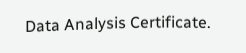Data Analysis Certificate.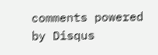comments powered by Disqus